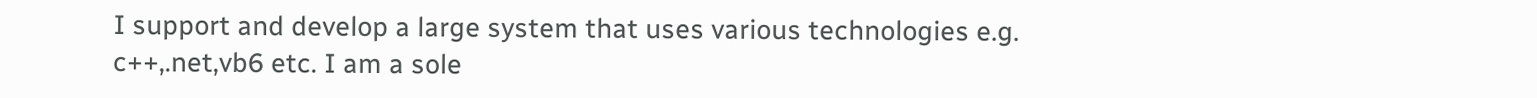I support and develop a large system that uses various technologies e.g. c++,.net,vb6 etc. I am a sole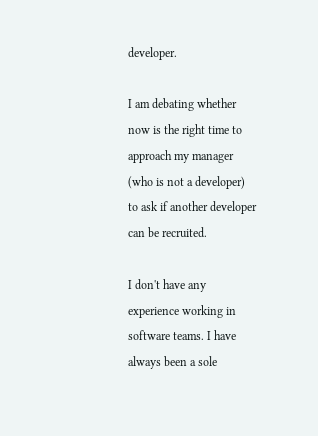developer.

I am debating whether now is the right time to approach my manager (who is not a developer) to ask if another developer can be recruited.

I don't have any experience working in software teams. I have always been a sole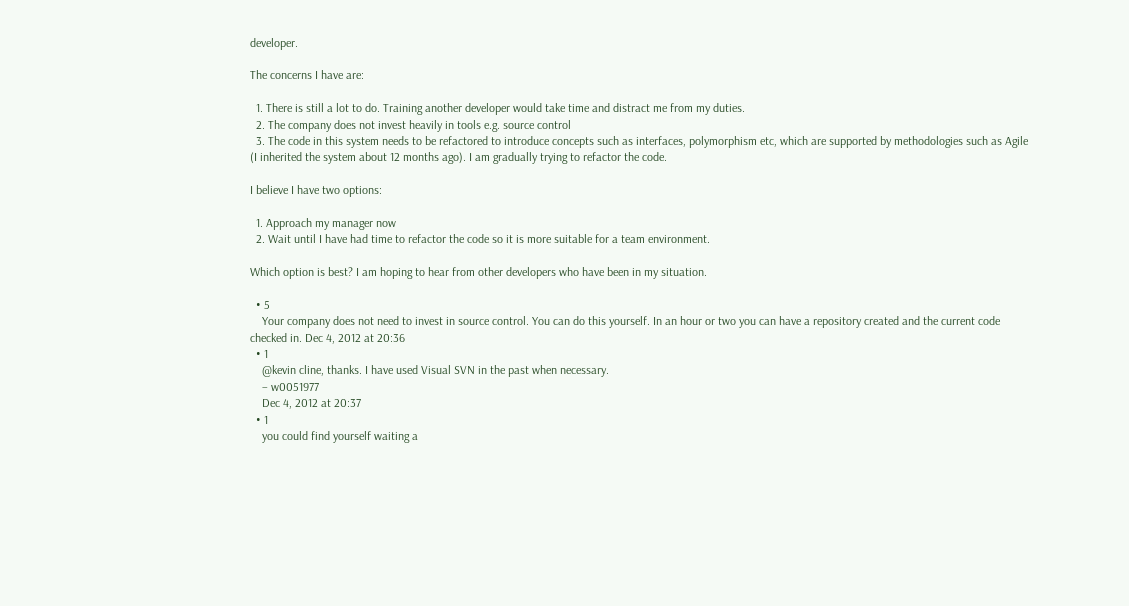developer.

The concerns I have are:

  1. There is still a lot to do. Training another developer would take time and distract me from my duties.
  2. The company does not invest heavily in tools e.g. source control
  3. The code in this system needs to be refactored to introduce concepts such as interfaces, polymorphism etc, which are supported by methodologies such as Agile (I inherited the system about 12 months ago). I am gradually trying to refactor the code.

I believe I have two options:

  1. Approach my manager now
  2. Wait until I have had time to refactor the code so it is more suitable for a team environment.

Which option is best? I am hoping to hear from other developers who have been in my situation.

  • 5
    Your company does not need to invest in source control. You can do this yourself. In an hour or two you can have a repository created and the current code checked in. Dec 4, 2012 at 20:36
  • 1
    @kevin cline, thanks. I have used Visual SVN in the past when necessary.
    – w0051977
    Dec 4, 2012 at 20:37
  • 1
    you could find yourself waiting a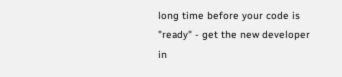long time before your code is "ready" - get the new developer in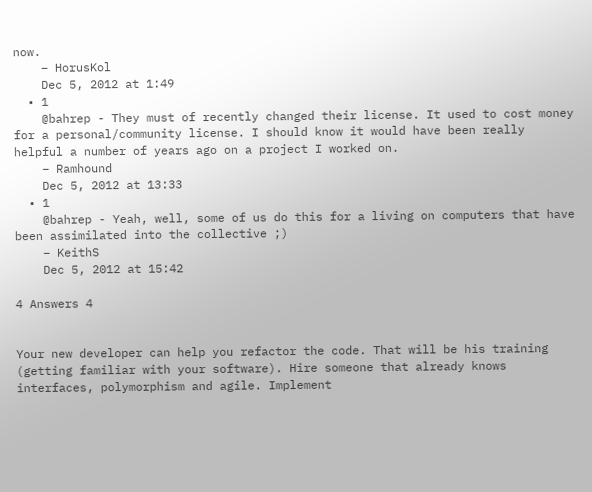now.
    – HorusKol
    Dec 5, 2012 at 1:49
  • 1
    @bahrep - They must of recently changed their license. It used to cost money for a personal/community license. I should know it would have been really helpful a number of years ago on a project I worked on.
    – Ramhound
    Dec 5, 2012 at 13:33
  • 1
    @bahrep - Yeah, well, some of us do this for a living on computers that have been assimilated into the collective ;)
    – KeithS
    Dec 5, 2012 at 15:42

4 Answers 4


Your new developer can help you refactor the code. That will be his training (getting familiar with your software). Hire someone that already knows interfaces, polymorphism and agile. Implement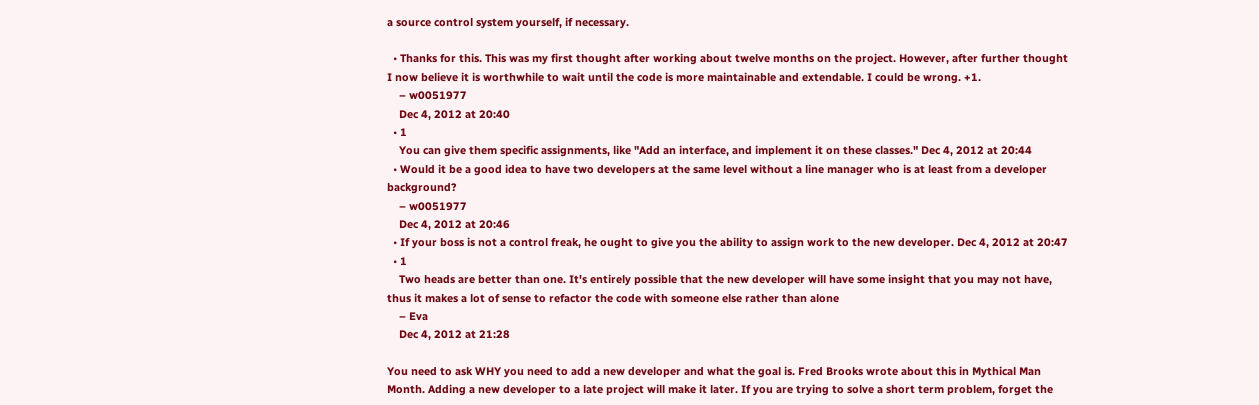a source control system yourself, if necessary.

  • Thanks for this. This was my first thought after working about twelve months on the project. However, after further thought I now believe it is worthwhile to wait until the code is more maintainable and extendable. I could be wrong. +1.
    – w0051977
    Dec 4, 2012 at 20:40
  • 1
    You can give them specific assignments, like "Add an interface, and implement it on these classes." Dec 4, 2012 at 20:44
  • Would it be a good idea to have two developers at the same level without a line manager who is at least from a developer background?
    – w0051977
    Dec 4, 2012 at 20:46
  • If your boss is not a control freak, he ought to give you the ability to assign work to the new developer. Dec 4, 2012 at 20:47
  • 1
    Two heads are better than one. It's entirely possible that the new developer will have some insight that you may not have, thus it makes a lot of sense to refactor the code with someone else rather than alone
    – Eva
    Dec 4, 2012 at 21:28

You need to ask WHY you need to add a new developer and what the goal is. Fred Brooks wrote about this in Mythical Man Month. Adding a new developer to a late project will make it later. If you are trying to solve a short term problem, forget the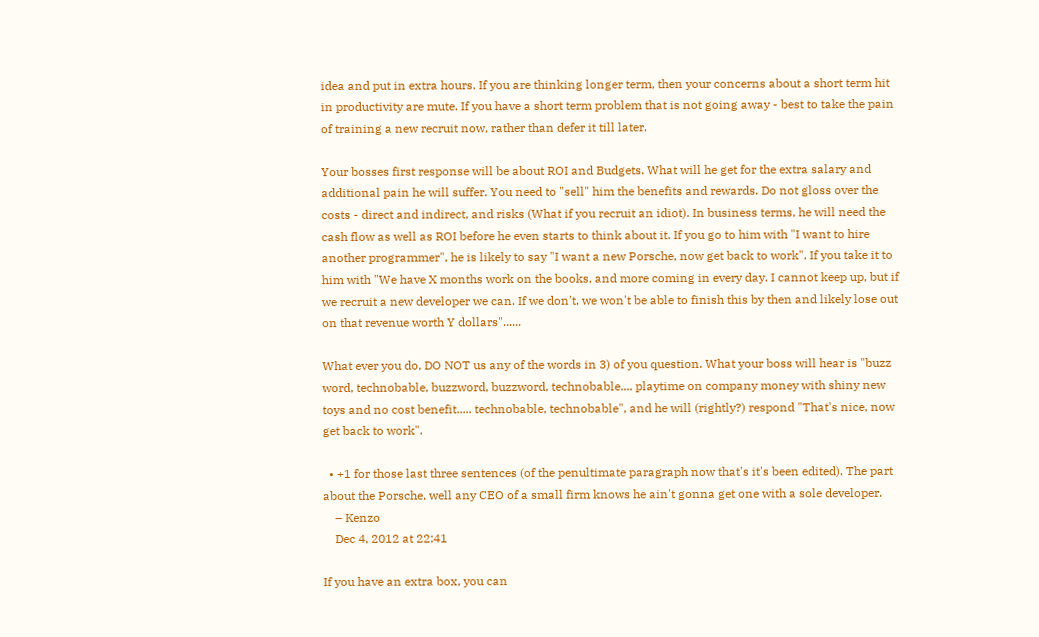idea and put in extra hours. If you are thinking longer term, then your concerns about a short term hit in productivity are mute. If you have a short term problem that is not going away - best to take the pain of training a new recruit now, rather than defer it till later.

Your bosses first response will be about ROI and Budgets. What will he get for the extra salary and additional pain he will suffer. You need to "sell" him the benefits and rewards. Do not gloss over the costs - direct and indirect, and risks (What if you recruit an idiot). In business terms, he will need the cash flow as well as ROI before he even starts to think about it. If you go to him with "I want to hire another programmer", he is likely to say "I want a new Porsche, now get back to work". If you take it to him with "We have X months work on the books, and more coming in every day. I cannot keep up, but if we recruit a new developer we can. If we don't, we won't be able to finish this by then and likely lose out on that revenue worth Y dollars"......

What ever you do, DO NOT us any of the words in 3) of you question. What your boss will hear is "buzz word, technobable, buzzword, buzzword, technobable.... playtime on company money with shiny new toys and no cost benefit..... technobable, technobable", and he will (rightly?) respond "That's nice, now get back to work".

  • +1 for those last three sentences (of the penultimate paragraph now that's it's been edited). The part about the Porsche, well any CEO of a small firm knows he ain't gonna get one with a sole developer.
    – Kenzo
    Dec 4, 2012 at 22:41

If you have an extra box, you can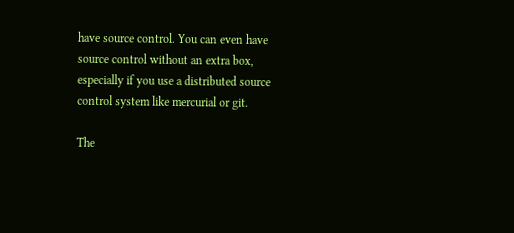have source control. You can even have source control without an extra box, especially if you use a distributed source control system like mercurial or git.

The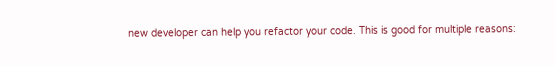new developer can help you refactor your code. This is good for multiple reasons: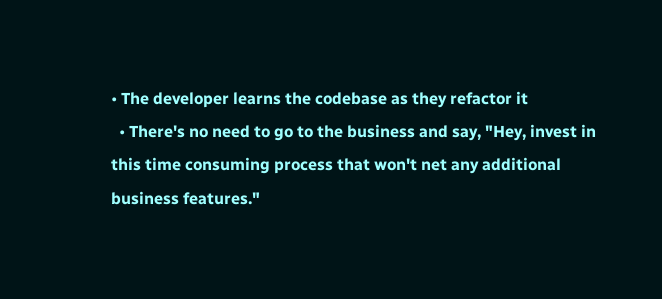• The developer learns the codebase as they refactor it
  • There's no need to go to the business and say, "Hey, invest in this time consuming process that won't net any additional business features."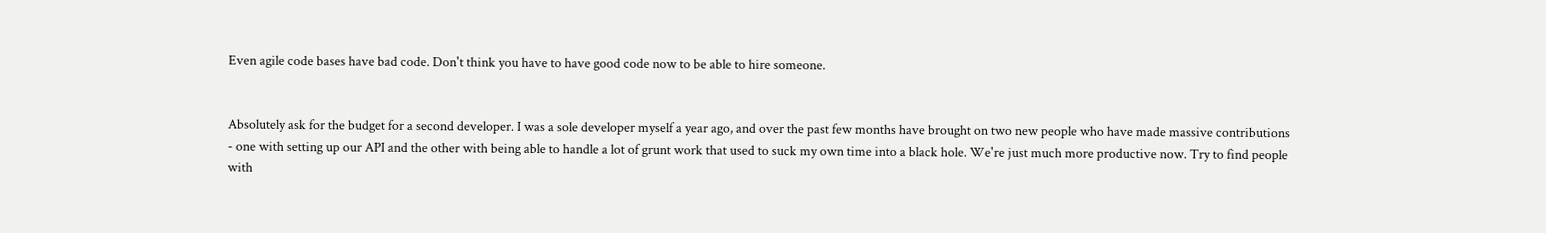Even agile code bases have bad code. Don't think you have to have good code now to be able to hire someone.


Absolutely ask for the budget for a second developer. I was a sole developer myself a year ago, and over the past few months have brought on two new people who have made massive contributions - one with setting up our API and the other with being able to handle a lot of grunt work that used to suck my own time into a black hole. We're just much more productive now. Try to find people with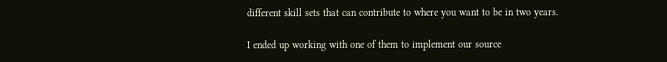different skill sets that can contribute to where you want to be in two years.

I ended up working with one of them to implement our source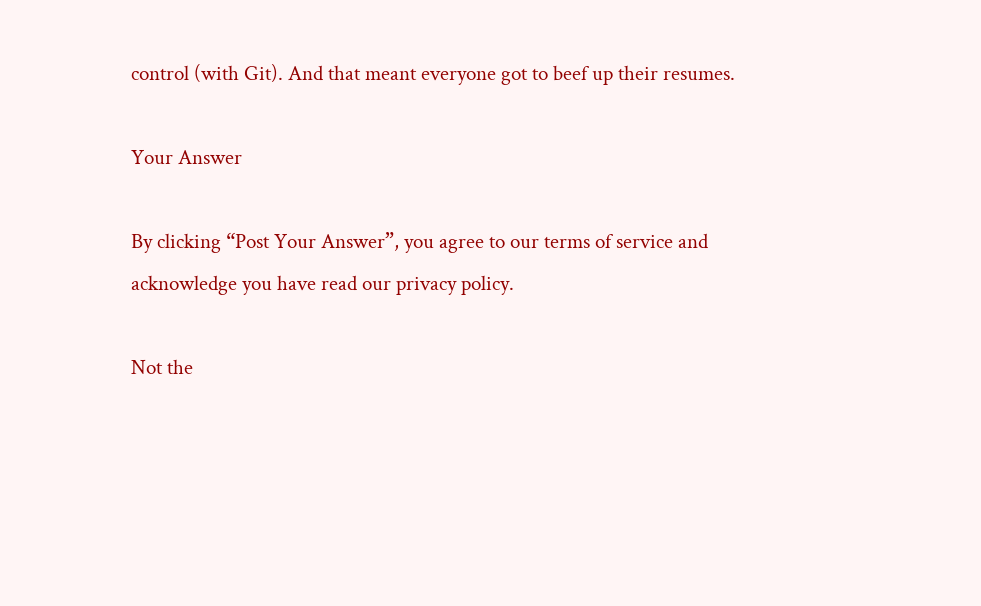control (with Git). And that meant everyone got to beef up their resumes.

Your Answer

By clicking “Post Your Answer”, you agree to our terms of service and acknowledge you have read our privacy policy.

Not the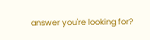answer you're looking for?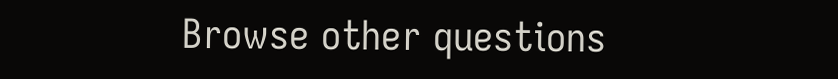Browse other questions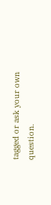tagged or ask your own question.